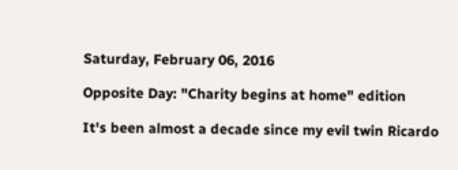Saturday, February 06, 2016

Opposite Day: "Charity begins at home" edition

It's been almost a decade since my evil twin Ricardo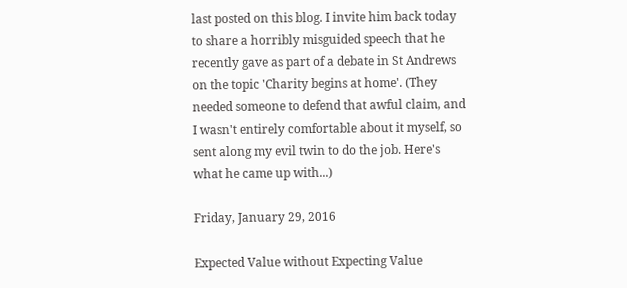last posted on this blog. I invite him back today to share a horribly misguided speech that he recently gave as part of a debate in St Andrews on the topic 'Charity begins at home'. (They needed someone to defend that awful claim, and I wasn't entirely comfortable about it myself, so sent along my evil twin to do the job. Here's what he came up with...)

Friday, January 29, 2016

Expected Value without Expecting Value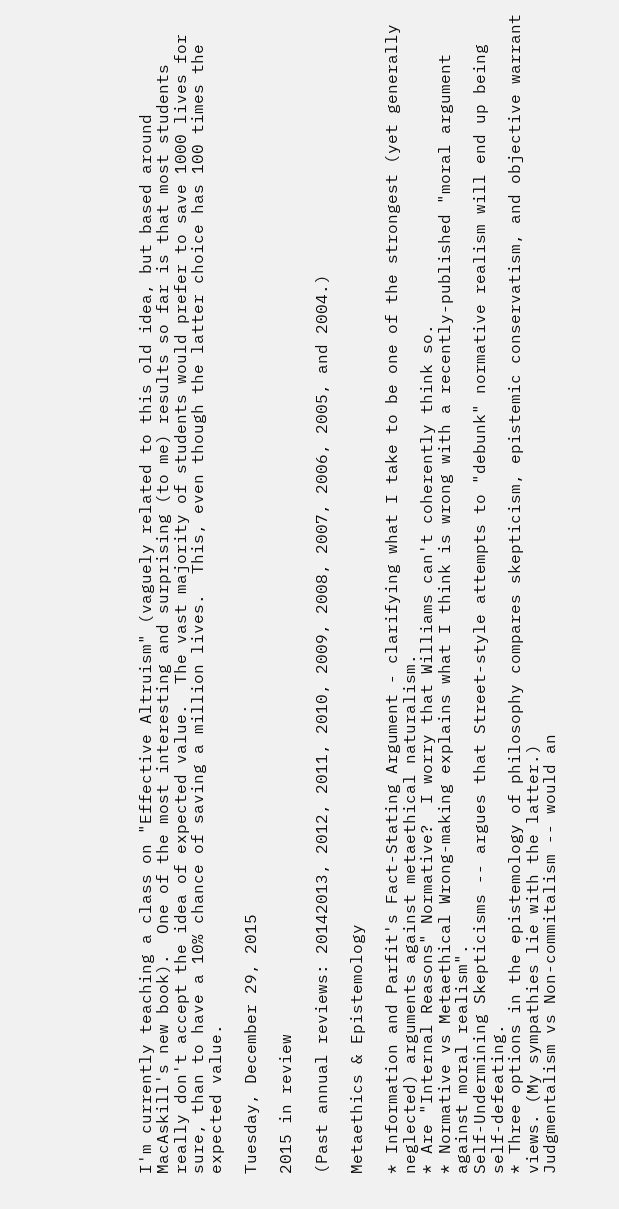I'm currently teaching a class on "Effective Altruism" (vaguely related to this old idea, but based around MacAskill's new book).  One of the most interesting and surprising (to me) results so far is that most students really don't accept the idea of expected value.  The vast majority of students would prefer to save 1000 lives for sure, than to have a 10% chance of saving a million lives.  This, even though the latter choice has 100 times the expected value.

Tuesday, December 29, 2015

2015 in review

(Past annual reviews: 20142013, 2012, 2011, 2010, 2009, 2008, 2007, 2006, 2005, and 2004.)

Metaethics & Epistemology

* Information and Parfit's Fact-Stating Argument - clarifying what I take to be one of the strongest (yet generally neglected) arguments against metaethical naturalism.
* Are "Internal Reasons" Normative?  I worry that Williams can't coherently think so.
* Normative vs Metaethical Wrong-making explains what I think is wrong with a recently-published "moral argument against moral realism".
Self-Undermining Skepticisms -- argues that Street-style attempts to "debunk" normative realism will end up being self-defeating.
* Three options in the epistemology of philosophy compares skepticism, epistemic conservatism, and objective warrant views. (My sympathies lie with the latter.)
Judgmentalism vs Non-commitalism -- would an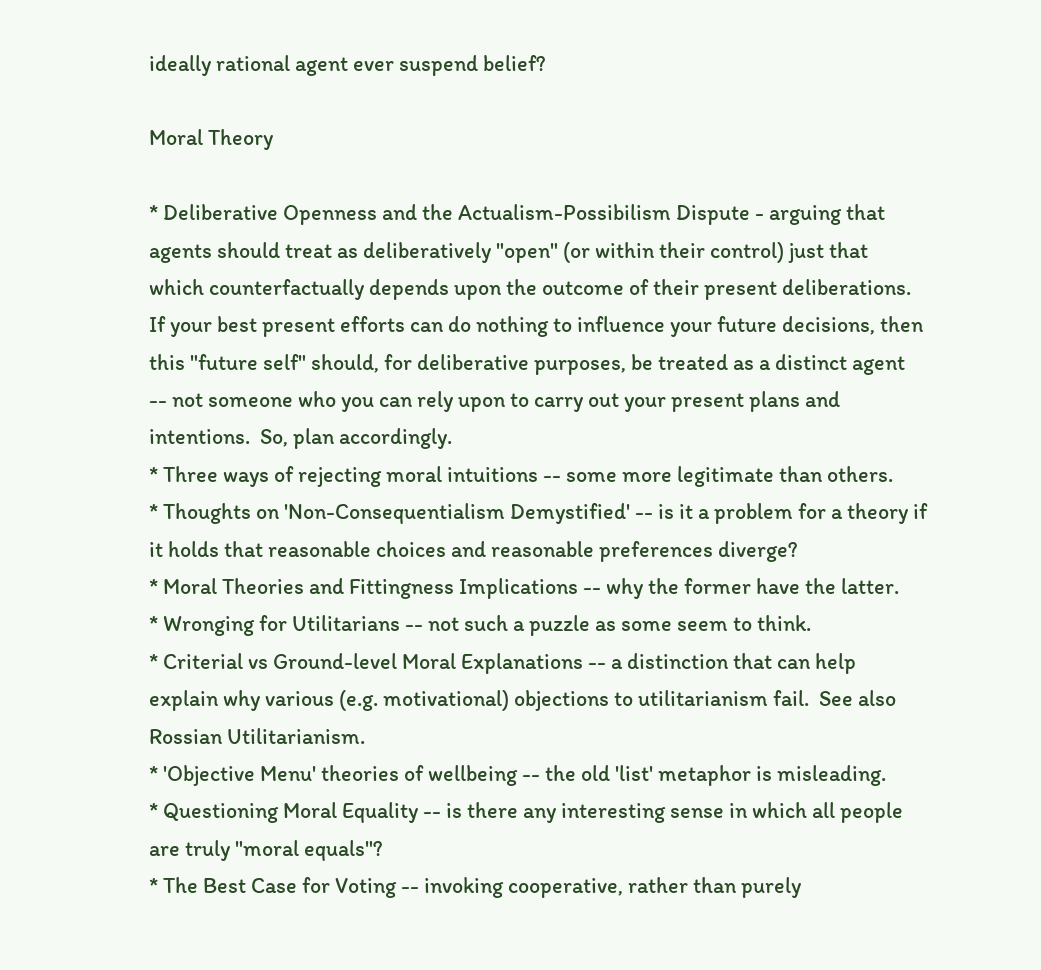ideally rational agent ever suspend belief?

Moral Theory

* Deliberative Openness and the Actualism-Possibilism Dispute - arguing that agents should treat as deliberatively "open" (or within their control) just that which counterfactually depends upon the outcome of their present deliberations.  If your best present efforts can do nothing to influence your future decisions, then this "future self" should, for deliberative purposes, be treated as a distinct agent -- not someone who you can rely upon to carry out your present plans and intentions.  So, plan accordingly.
* Three ways of rejecting moral intuitions -- some more legitimate than others.
* Thoughts on 'Non-Consequentialism Demystified' -- is it a problem for a theory if it holds that reasonable choices and reasonable preferences diverge?
* Moral Theories and Fittingness Implications -- why the former have the latter.
* Wronging for Utilitarians -- not such a puzzle as some seem to think.
* Criterial vs Ground-level Moral Explanations -- a distinction that can help explain why various (e.g. motivational) objections to utilitarianism fail.  See also Rossian Utilitarianism.
* 'Objective Menu' theories of wellbeing -- the old 'list' metaphor is misleading.
* Questioning Moral Equality -- is there any interesting sense in which all people are truly "moral equals"?
* The Best Case for Voting -- invoking cooperative, rather than purely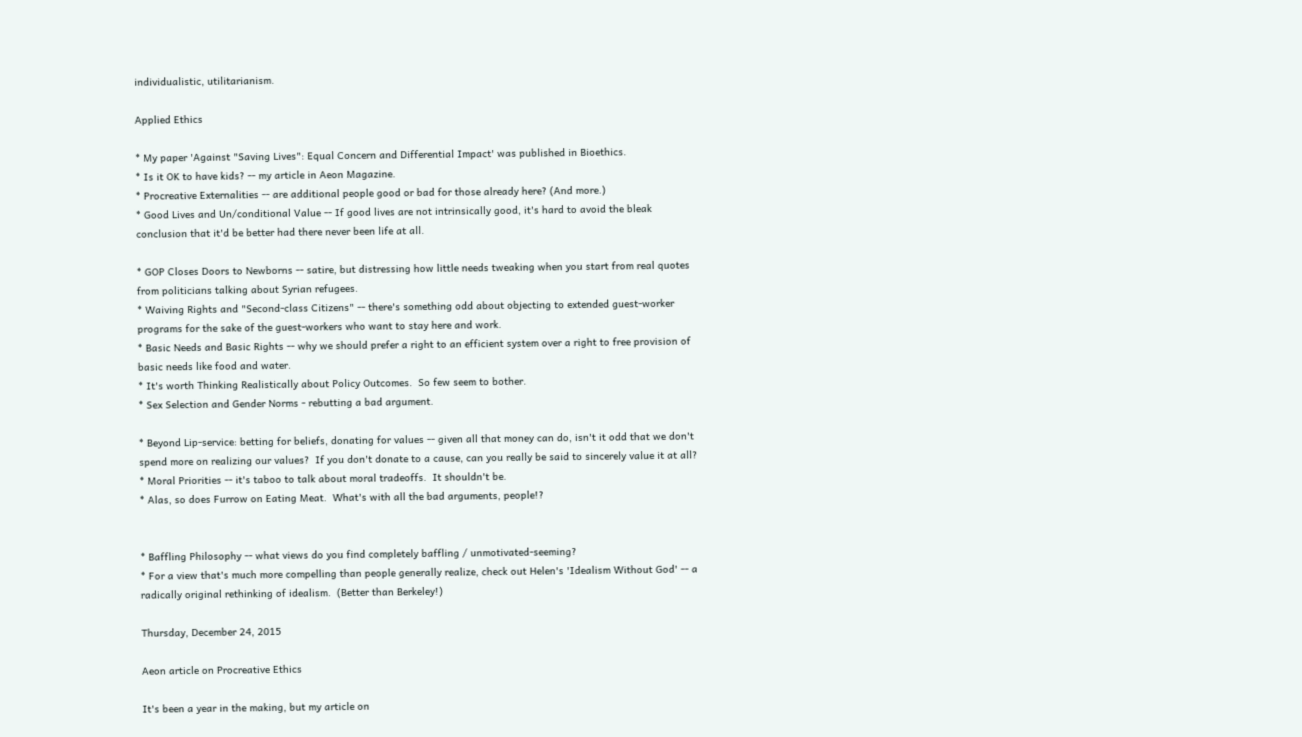individualistic, utilitarianism.

Applied Ethics

* My paper 'Against "Saving Lives": Equal Concern and Differential Impact' was published in Bioethics.
* Is it OK to have kids? -- my article in Aeon Magazine.
* Procreative Externalities -- are additional people good or bad for those already here? (And more.)
* Good Lives and Un/conditional Value -- If good lives are not intrinsically good, it's hard to avoid the bleak conclusion that it'd be better had there never been life at all.

* GOP Closes Doors to Newborns -- satire, but distressing how little needs tweaking when you start from real quotes from politicians talking about Syrian refugees.
* Waiving Rights and "Second-class Citizens" -- there's something odd about objecting to extended guest-worker programs for the sake of the guest-workers who want to stay here and work.
* Basic Needs and Basic Rights -- why we should prefer a right to an efficient system over a right to free provision of basic needs like food and water.
* It's worth Thinking Realistically about Policy Outcomes.  So few seem to bother.
* Sex Selection and Gender Norms - rebutting a bad argument.

* Beyond Lip-service: betting for beliefs, donating for values -- given all that money can do, isn't it odd that we don't spend more on realizing our values?  If you don't donate to a cause, can you really be said to sincerely value it at all?
* Moral Priorities -- it's taboo to talk about moral tradeoffs.  It shouldn't be.
* Alas, so does Furrow on Eating Meat.  What's with all the bad arguments, people!?


* Baffling Philosophy -- what views do you find completely baffling / unmotivated-seeming?
* For a view that's much more compelling than people generally realize, check out Helen's 'Idealism Without God' -- a radically original rethinking of idealism.  (Better than Berkeley!)

Thursday, December 24, 2015

Aeon article on Procreative Ethics

It's been a year in the making, but my article on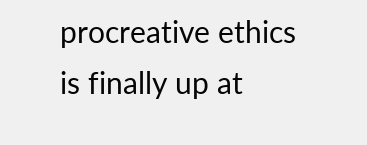procreative ethics is finally up at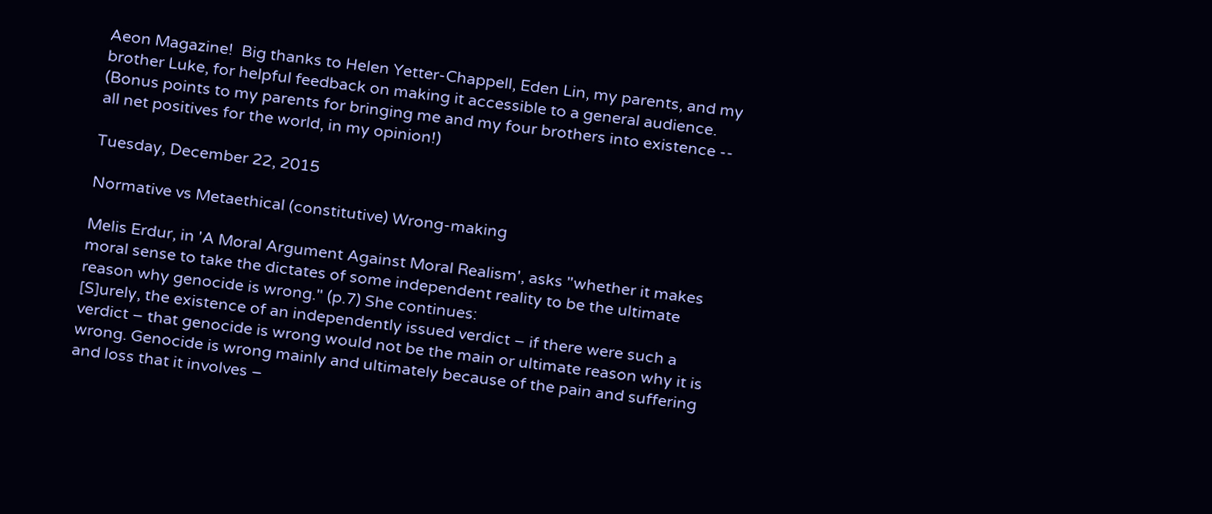Aeon Magazine!  Big thanks to Helen Yetter-Chappell, Eden Lin, my parents, and my brother Luke, for helpful feedback on making it accessible to a general audience. (Bonus points to my parents for bringing me and my four brothers into existence -- all net positives for the world, in my opinion!)

Tuesday, December 22, 2015

Normative vs Metaethical (constitutive) Wrong-making

Melis Erdur, in 'A Moral Argument Against Moral Realism', asks "whether it makes moral sense to take the dictates of some independent reality to be the ultimate reason why genocide is wrong." (p.7) She continues:
[S]urely, the existence of an independently issued verdict – if there were such a verdict – that genocide is wrong would not be the main or ultimate reason why it is wrong. Genocide is wrong mainly and ultimately because of the pain and suffering and loss that it involves –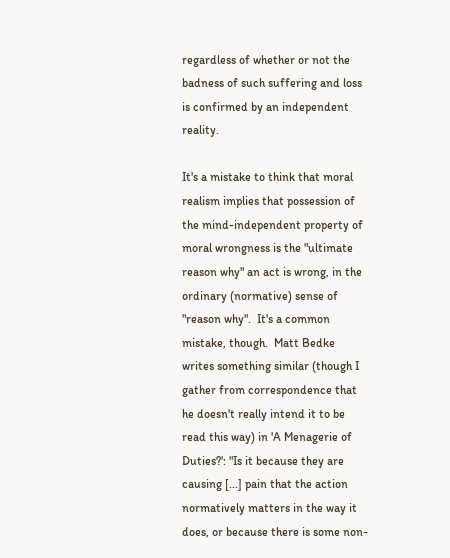regardless of whether or not the badness of such suffering and loss is confirmed by an independent reality.

It's a mistake to think that moral realism implies that possession of the mind-independent property of moral wrongness is the "ultimate reason why" an act is wrong, in the ordinary (normative) sense of "reason why".  It's a common mistake, though.  Matt Bedke writes something similar (though I gather from correspondence that he doesn't really intend it to be read this way) in 'A Menagerie of Duties?': "Is it because they are causing [...] pain that the action normatively matters in the way it does, or because there is some non-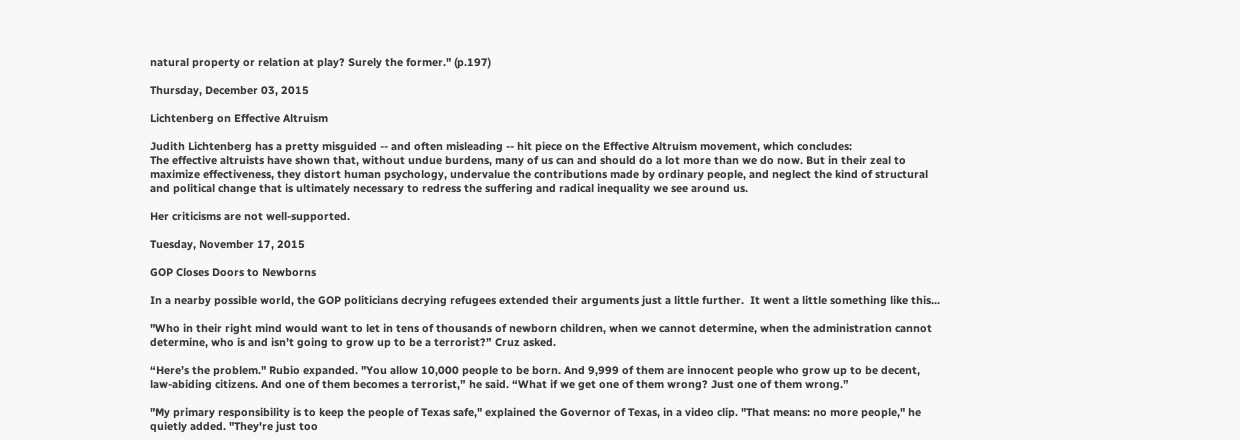natural property or relation at play? Surely the former." (p.197)

Thursday, December 03, 2015

Lichtenberg on Effective Altruism

Judith Lichtenberg has a pretty misguided -- and often misleading -- hit piece on the Effective Altruism movement, which concludes:
The effective altruists have shown that, without undue burdens, many of us can and should do a lot more than we do now. But in their zeal to maximize effectiveness, they distort human psychology, undervalue the contributions made by ordinary people, and neglect the kind of structural and political change that is ultimately necessary to redress the suffering and radical inequality we see around us.

Her criticisms are not well-supported.

Tuesday, November 17, 2015

GOP Closes Doors to Newborns

In a nearby possible world, the GOP politicians decrying refugees extended their arguments just a little further.  It went a little something like this...

"Who in their right mind would want to let in tens of thousands of newborn children, when we cannot determine, when the administration cannot determine, who is and isn’t going to grow up to be a terrorist?” Cruz asked.

“Here’s the problem." Rubio expanded. "You allow 10,000 people to be born. And 9,999 of them are innocent people who grow up to be decent, law-abiding citizens. And one of them becomes a terrorist,” he said. “What if we get one of them wrong? Just one of them wrong.”

"My primary responsibility is to keep the people of Texas safe," explained the Governor of Texas, in a video clip. "That means: no more people," he quietly added. "They're just too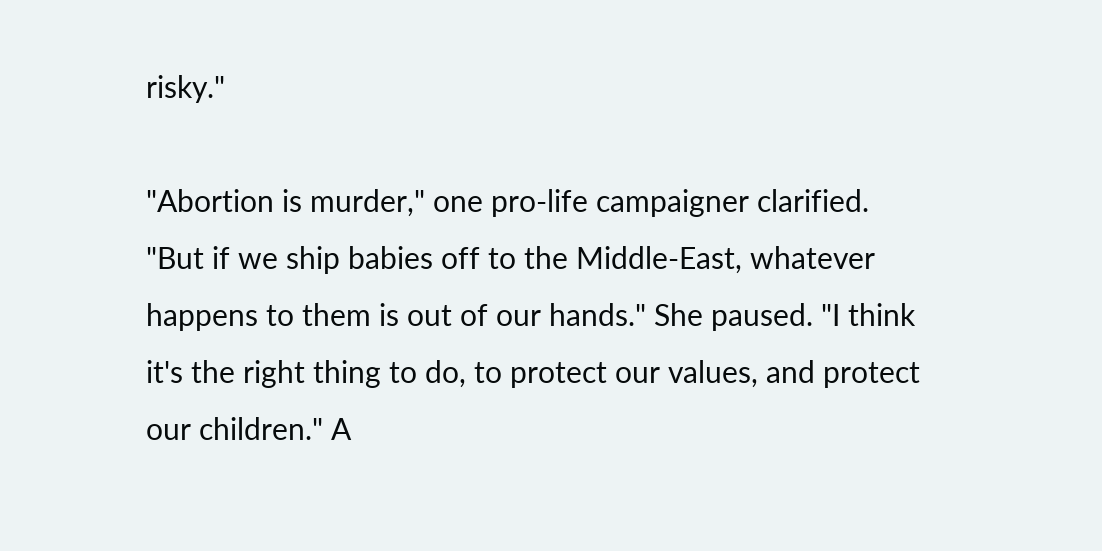risky."

"Abortion is murder," one pro-life campaigner clarified. "But if we ship babies off to the Middle-East, whatever happens to them is out of our hands." She paused. "I think it's the right thing to do, to protect our values, and protect our children." A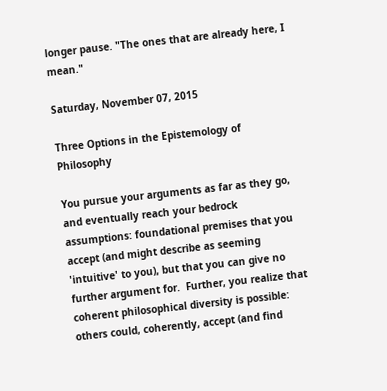longer pause. "The ones that are already here, I mean."

Saturday, November 07, 2015

Three Options in the Epistemology of Philosophy

You pursue your arguments as far as they go, and eventually reach your bedrock assumptions: foundational premises that you accept (and might describe as seeming 'intuitive' to you), but that you can give no further argument for.  Further, you realize that coherent philosophical diversity is possible: others could, coherently, accept (and find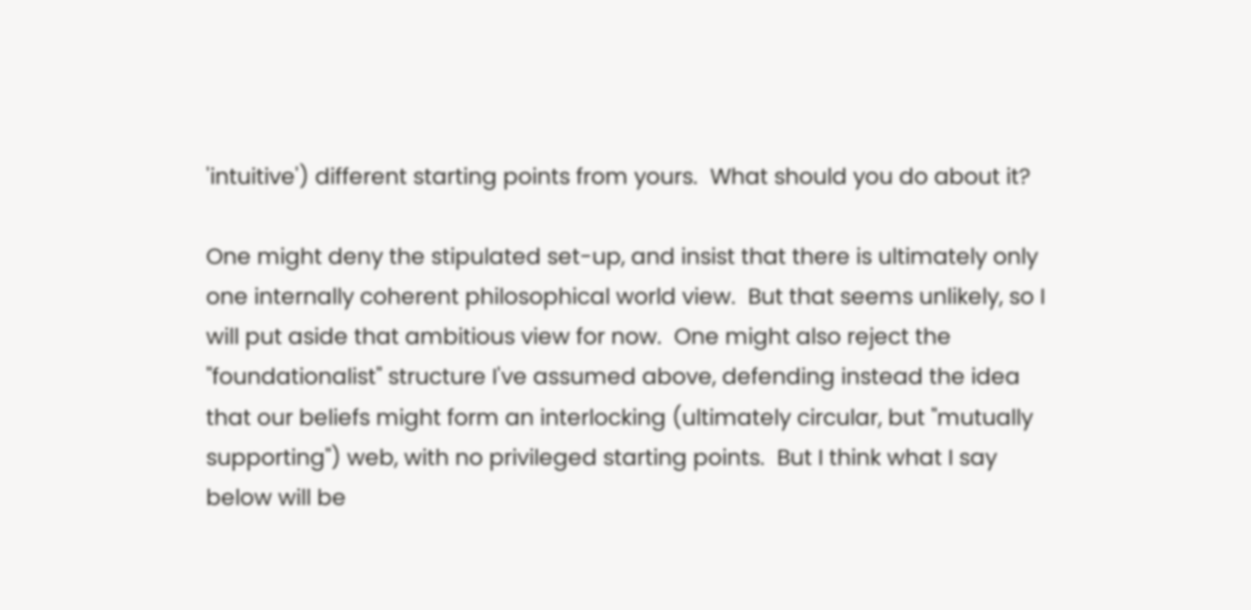'intuitive') different starting points from yours.  What should you do about it?

One might deny the stipulated set-up, and insist that there is ultimately only one internally coherent philosophical world view.  But that seems unlikely, so I will put aside that ambitious view for now.  One might also reject the "foundationalist" structure I've assumed above, defending instead the idea that our beliefs might form an interlocking (ultimately circular, but "mutually supporting") web, with no privileged starting points.  But I think what I say below will be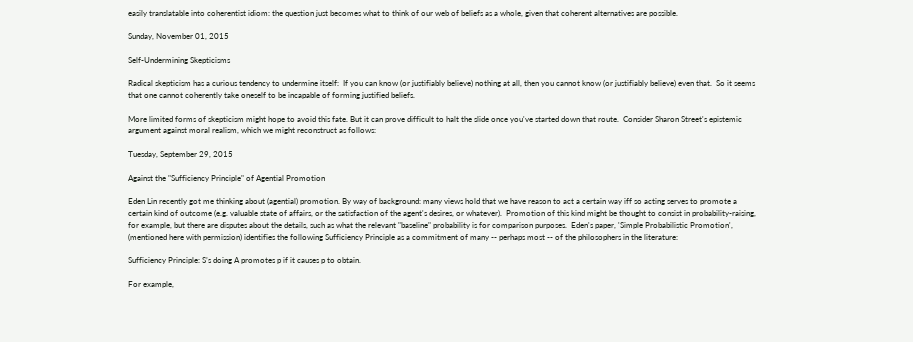easily translatable into coherentist idiom: the question just becomes what to think of our web of beliefs as a whole, given that coherent alternatives are possible.

Sunday, November 01, 2015

Self-Undermining Skepticisms

Radical skepticism has a curious tendency to undermine itself:  If you can know (or justifiably believe) nothing at all, then you cannot know (or justifiably believe) even that.  So it seems that one cannot coherently take oneself to be incapable of forming justified beliefs.

More limited forms of skepticism might hope to avoid this fate. But it can prove difficult to halt the slide once you've started down that route.  Consider Sharon Street's epistemic argument against moral realism, which we might reconstruct as follows:

Tuesday, September 29, 2015

Against the "Sufficiency Principle" of Agential Promotion

Eden Lin recently got me thinking about (agential) promotion. By way of background: many views hold that we have reason to act a certain way iff so acting serves to promote a certain kind of outcome (e.g. valuable state of affairs, or the satisfaction of the agent's desires, or whatever).  Promotion of this kind might be thought to consist in probability-raising, for example, but there are disputes about the details, such as what the relevant "baseline" probability is for comparison purposes.  Eden's paper, 'Simple Probabilistic Promotion', (mentioned here with permission) identifies the following Sufficiency Principle as a commitment of many -- perhaps most -- of the philosophers in the literature:

Sufficiency Principle: S’s doing A promotes p if it causes p to obtain.

For example,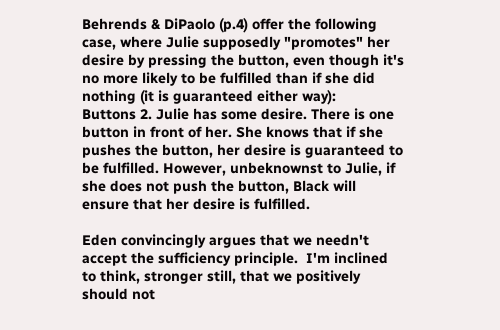Behrends & DiPaolo (p.4) offer the following case, where Julie supposedly "promotes" her desire by pressing the button, even though it's no more likely to be fulfilled than if she did nothing (it is guaranteed either way):
Buttons 2. Julie has some desire. There is one button in front of her. She knows that if she pushes the button, her desire is guaranteed to be fulfilled. However, unbeknownst to Julie, if she does not push the button, Black will ensure that her desire is fulfilled.

Eden convincingly argues that we needn't accept the sufficiency principle.  I'm inclined to think, stronger still, that we positively should not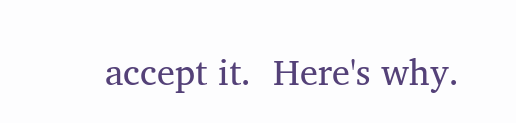accept it.  Here's why.